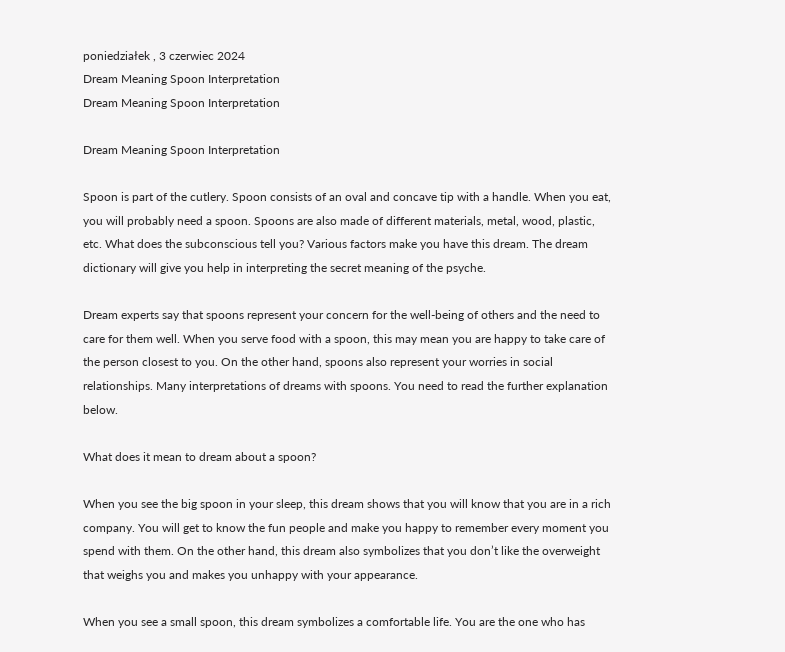poniedziałek , 3 czerwiec 2024
Dream Meaning Spoon Interpretation
Dream Meaning Spoon Interpretation

Dream Meaning Spoon Interpretation

Spoon is part of the cutlery. Spoon consists of an oval and concave tip with a handle. When you eat, you will probably need a spoon. Spoons are also made of different materials, metal, wood, plastic, etc. What does the subconscious tell you? Various factors make you have this dream. The dream dictionary will give you help in interpreting the secret meaning of the psyche.

Dream experts say that spoons represent your concern for the well-being of others and the need to care for them well. When you serve food with a spoon, this may mean you are happy to take care of the person closest to you. On the other hand, spoons also represent your worries in social relationships. Many interpretations of dreams with spoons. You need to read the further explanation below.

What does it mean to dream about a spoon?

When you see the big spoon in your sleep, this dream shows that you will know that you are in a rich company. You will get to know the fun people and make you happy to remember every moment you spend with them. On the other hand, this dream also symbolizes that you don’t like the overweight that weighs you and makes you unhappy with your appearance.

When you see a small spoon, this dream symbolizes a comfortable life. You are the one who has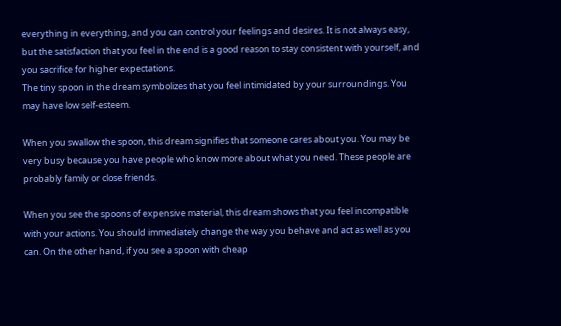everything in everything, and you can control your feelings and desires. It is not always easy, but the satisfaction that you feel in the end is a good reason to stay consistent with yourself, and you sacrifice for higher expectations.
The tiny spoon in the dream symbolizes that you feel intimidated by your surroundings. You may have low self-esteem.

When you swallow the spoon, this dream signifies that someone cares about you. You may be very busy because you have people who know more about what you need. These people are probably family or close friends.

When you see the spoons of expensive material, this dream shows that you feel incompatible with your actions. You should immediately change the way you behave and act as well as you can. On the other hand, if you see a spoon with cheap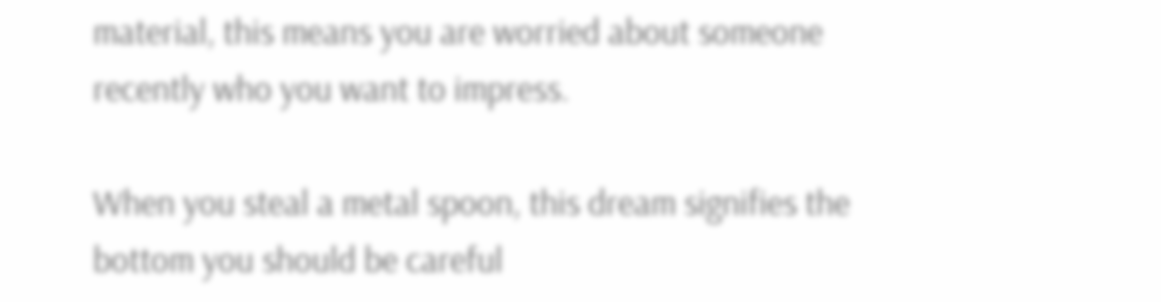material, this means you are worried about someone recently who you want to impress.

When you steal a metal spoon, this dream signifies the bottom you should be careful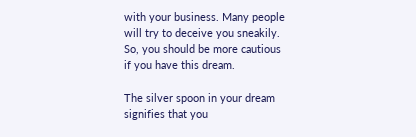with your business. Many people will try to deceive you sneakily. So, you should be more cautious if you have this dream.

The silver spoon in your dream signifies that you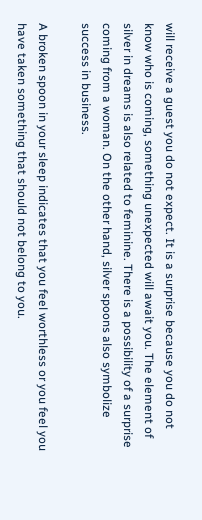will receive a guest you do not expect. It is a surprise because you do not know who is coming, something unexpected will await you. The element of silver in dreams is also related to feminine. There is a possibility of a surprise coming from a woman. On the other hand, silver spoons also symbolize success in business.

A broken spoon in your sleep indicates that you feel worthless or you feel you have taken something that should not belong to you.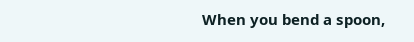When you bend a spoon,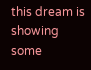this dream is showing some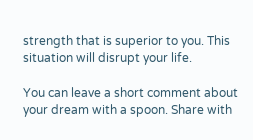strength that is superior to you. This situation will disrupt your life.

You can leave a short comment about your dream with a spoon. Share with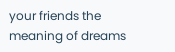your friends the meaning of dreams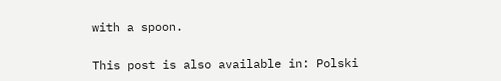with a spoon.

This post is also available in: Polski